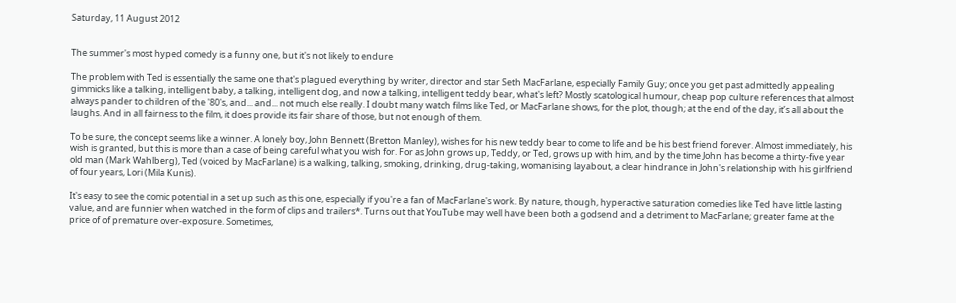Saturday, 11 August 2012


The summer's most hyped comedy is a funny one, but it's not likely to endure

The problem with Ted is essentially the same one that's plagued everything by writer, director and star Seth MacFarlane, especially Family Guy; once you get past admittedly appealing gimmicks like a talking, intelligent baby, a talking, intelligent dog, and now a talking, intelligent teddy bear, what's left? Mostly scatological humour, cheap pop culture references that almost always pander to children of the '80's, and... and... not much else really. I doubt many watch films like Ted, or MacFarlane shows, for the plot, though; at the end of the day, it’s all about the laughs. And in all fairness to the film, it does provide its fair share of those, but not enough of them.

To be sure, the concept seems like a winner. A lonely boy, John Bennett (Bretton Manley), wishes for his new teddy bear to come to life and be his best friend forever. Almost immediately, his wish is granted, but this is more than a case of being careful what you wish for. For as John grows up, Teddy, or Ted, grows up with him, and by the time John has become a thirty-five year old man (Mark Wahlberg), Ted (voiced by MacFarlane) is a walking, talking, smoking, drinking, drug-taking, womanising layabout, a clear hindrance in John's relationship with his girlfriend of four years, Lori (Mila Kunis).

It's easy to see the comic potential in a set up such as this one, especially if you're a fan of MacFarlane's work. By nature, though, hyperactive saturation comedies like Ted have little lasting value, and are funnier when watched in the form of clips and trailers*. Turns out that YouTube may well have been both a godsend and a detriment to MacFarlane; greater fame at the price of of premature over-exposure. Sometimes,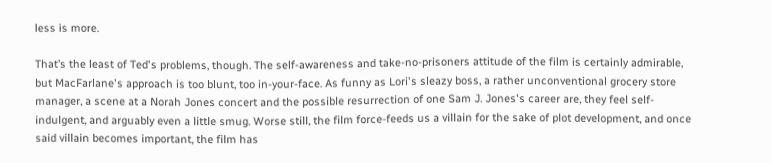less is more.

That’s the least of Ted's problems, though. The self-awareness and take-no-prisoners attitude of the film is certainly admirable, but MacFarlane's approach is too blunt, too in-your-face. As funny as Lori's sleazy boss, a rather unconventional grocery store manager, a scene at a Norah Jones concert and the possible resurrection of one Sam J. Jones's career are, they feel self-indulgent, and arguably even a little smug. Worse still, the film force-feeds us a villain for the sake of plot development, and once said villain becomes important, the film has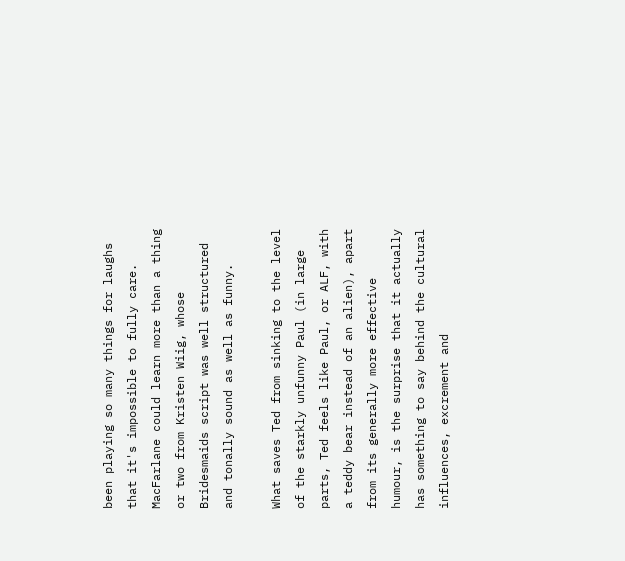been playing so many things for laughs that it's impossible to fully care. MacFarlane could learn more than a thing or two from Kristen Wiig, whose Bridesmaids script was well structured and tonally sound as well as funny.

What saves Ted from sinking to the level of the starkly unfunny Paul (in large parts, Ted feels like Paul, or ALF, with a teddy bear instead of an alien), apart from its generally more effective humour, is the surprise that it actually has something to say behind the cultural influences, excrement and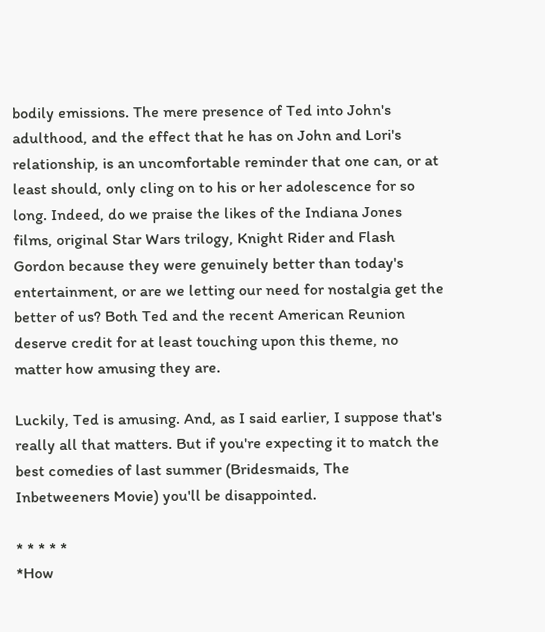bodily emissions. The mere presence of Ted into John's adulthood, and the effect that he has on John and Lori's relationship, is an uncomfortable reminder that one can, or at least should, only cling on to his or her adolescence for so long. Indeed, do we praise the likes of the Indiana Jones films, original Star Wars trilogy, Knight Rider and Flash Gordon because they were genuinely better than today's entertainment, or are we letting our need for nostalgia get the better of us? Both Ted and the recent American Reunion deserve credit for at least touching upon this theme, no matter how amusing they are.

Luckily, Ted is amusing. And, as I said earlier, I suppose that's really all that matters. But if you're expecting it to match the best comedies of last summer (Bridesmaids, The Inbetweeners Movie) you'll be disappointed.

* * * * *
*How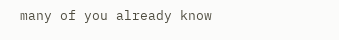many of you already know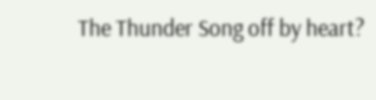The Thunder Song off by heart?